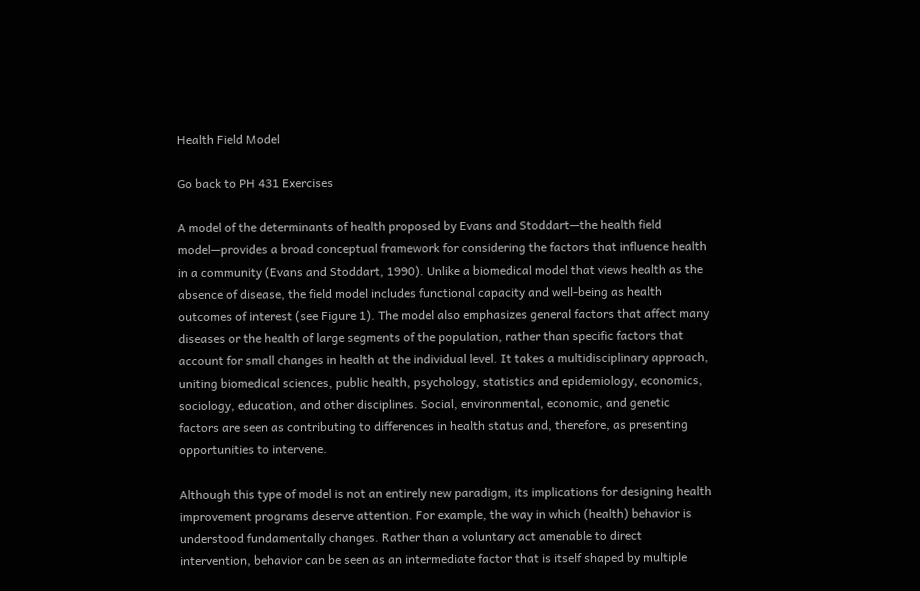Health Field Model

Go back to PH 431 Exercises

A model of the determinants of health proposed by Evans and Stoddart—the health field model—provides a broad conceptual framework for considering the factors that influence health in a community (Evans and Stoddart, 1990). Unlike a biomedical model that views health as the absence of disease, the field model includes functional capacity and well-being as health outcomes of interest (see Figure 1). The model also emphasizes general factors that affect many diseases or the health of large segments of the population, rather than specific factors that account for small changes in health at the individual level. It takes a multidisciplinary approach, uniting biomedical sciences, public health, psychology, statistics and epidemiology, economics, sociology, education, and other disciplines. Social, environmental, economic, and genetic factors are seen as contributing to differences in health status and, therefore, as presenting opportunities to intervene.

Although this type of model is not an entirely new paradigm, its implications for designing health improvement programs deserve attention. For example, the way in which (health) behavior is understood fundamentally changes. Rather than a voluntary act amenable to direct intervention, behavior can be seen as an intermediate factor that is itself shaped by multiple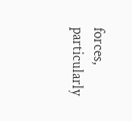forces, particularly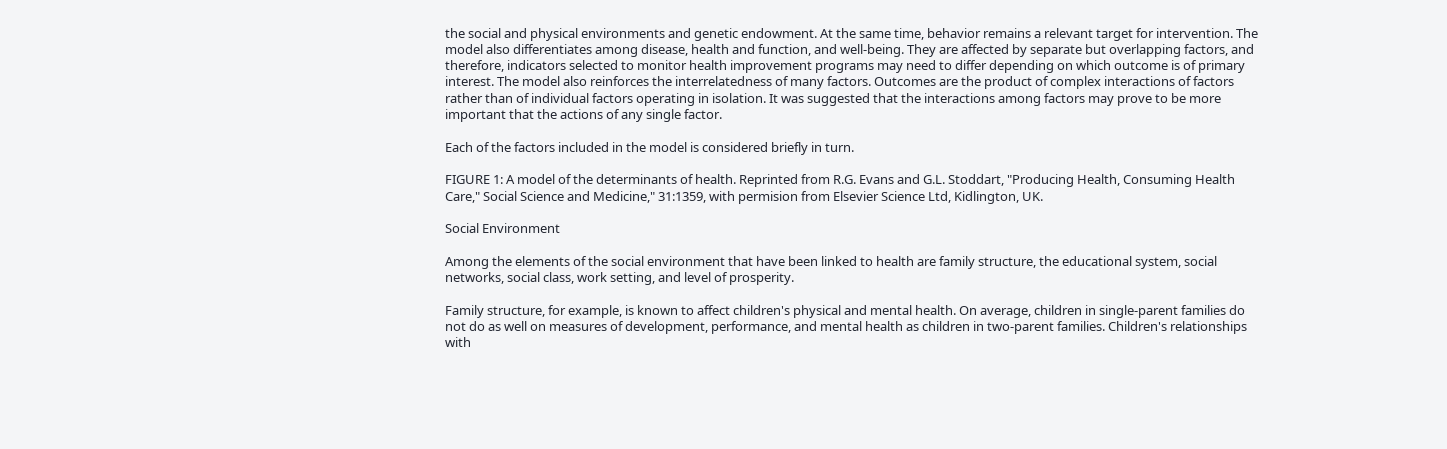the social and physical environments and genetic endowment. At the same time, behavior remains a relevant target for intervention. The model also differentiates among disease, health and function, and well-being. They are affected by separate but overlapping factors, and therefore, indicators selected to monitor health improvement programs may need to differ depending on which outcome is of primary interest. The model also reinforces the interrelatedness of many factors. Outcomes are the product of complex interactions of factors rather than of individual factors operating in isolation. It was suggested that the interactions among factors may prove to be more important that the actions of any single factor.

Each of the factors included in the model is considered briefly in turn.

FIGURE 1: A model of the determinants of health. Reprinted from R.G. Evans and G.L. Stoddart, "Producing Health, Consuming Health Care," Social Science and Medicine," 31:1359, with permision from Elsevier Science Ltd, Kidlington, UK.

Social Environment

Among the elements of the social environment that have been linked to health are family structure, the educational system, social networks, social class, work setting, and level of prosperity.

Family structure, for example, is known to affect children's physical and mental health. On average, children in single-parent families do not do as well on measures of development, performance, and mental health as children in two-parent families. Children's relationships with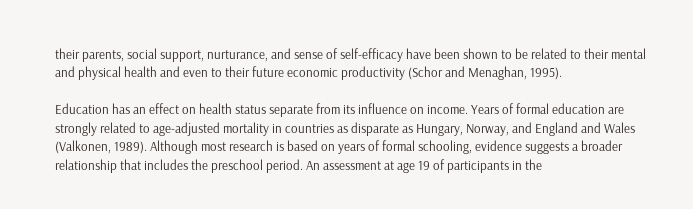their parents, social support, nurturance, and sense of self-efficacy have been shown to be related to their mental and physical health and even to their future economic productivity (Schor and Menaghan, 1995).

Education has an effect on health status separate from its influence on income. Years of formal education are strongly related to age-adjusted mortality in countries as disparate as Hungary, Norway, and England and Wales (Valkonen, 1989). Although most research is based on years of formal schooling, evidence suggests a broader relationship that includes the preschool period. An assessment at age 19 of participants in the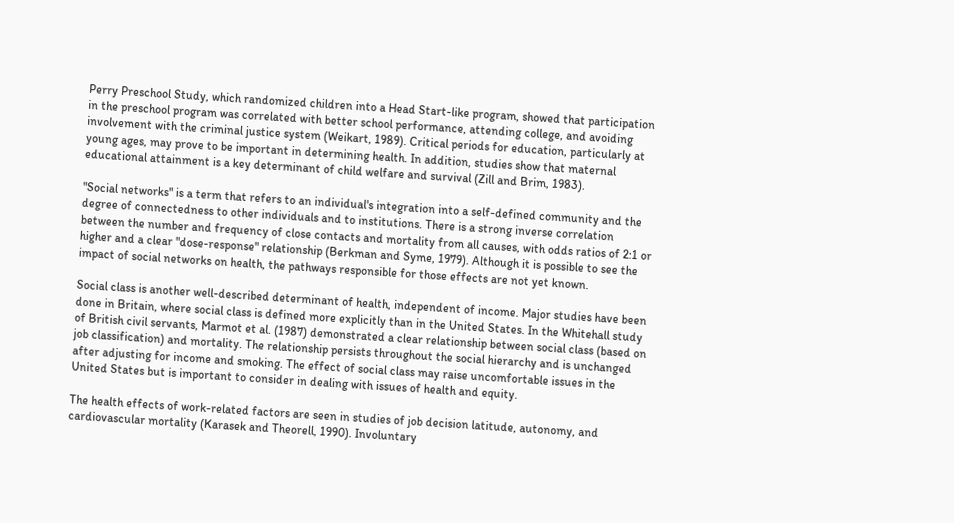Perry Preschool Study, which randomized children into a Head Start-like program, showed that participation in the preschool program was correlated with better school performance, attending college, and avoiding involvement with the criminal justice system (Weikart, 1989). Critical periods for education, particularly at young ages, may prove to be important in determining health. In addition, studies show that maternal educational attainment is a key determinant of child welfare and survival (Zill and Brim, 1983).

"Social networks" is a term that refers to an individual's integration into a self-defined community and the degree of connectedness to other individuals and to institutions. There is a strong inverse correlation between the number and frequency of close contacts and mortality from all causes, with odds ratios of 2:1 or higher and a clear "dose-response" relationship (Berkman and Syme, 1979). Although it is possible to see the impact of social networks on health, the pathways responsible for those effects are not yet known.

Social class is another well-described determinant of health, independent of income. Major studies have been done in Britain, where social class is defined more explicitly than in the United States. In the Whitehall study of British civil servants, Marmot et al. (1987) demonstrated a clear relationship between social class (based on job classification) and mortality. The relationship persists throughout the social hierarchy and is unchanged after adjusting for income and smoking. The effect of social class may raise uncomfortable issues in the United States but is important to consider in dealing with issues of health and equity.

The health effects of work-related factors are seen in studies of job decision latitude, autonomy, and cardiovascular mortality (Karasek and Theorell, 1990). Involuntary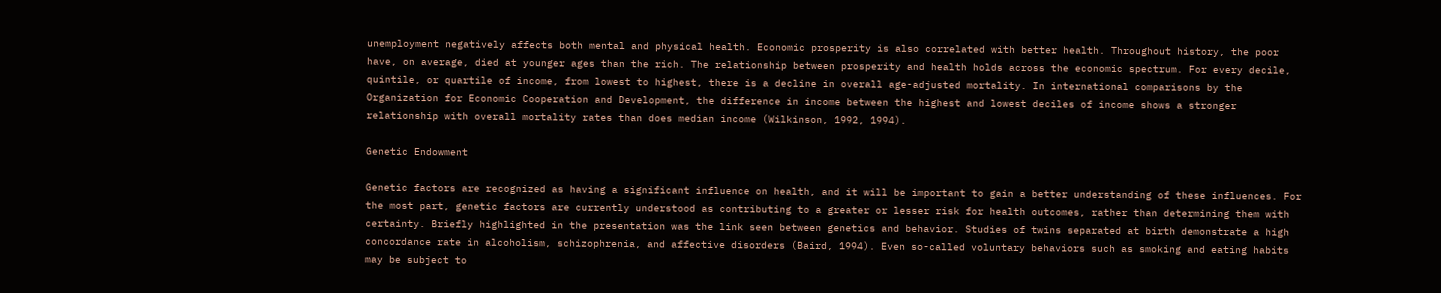unemployment negatively affects both mental and physical health. Economic prosperity is also correlated with better health. Throughout history, the poor have, on average, died at younger ages than the rich. The relationship between prosperity and health holds across the economic spectrum. For every decile, quintile, or quartile of income, from lowest to highest, there is a decline in overall age-adjusted mortality. In international comparisons by the Organization for Economic Cooperation and Development, the difference in income between the highest and lowest deciles of income shows a stronger relationship with overall mortality rates than does median income (Wilkinson, 1992, 1994).

Genetic Endowment

Genetic factors are recognized as having a significant influence on health, and it will be important to gain a better understanding of these influences. For the most part, genetic factors are currently understood as contributing to a greater or lesser risk for health outcomes, rather than determining them with certainty. Briefly highlighted in the presentation was the link seen between genetics and behavior. Studies of twins separated at birth demonstrate a high concordance rate in alcoholism, schizophrenia, and affective disorders (Baird, 1994). Even so-called voluntary behaviors such as smoking and eating habits may be subject to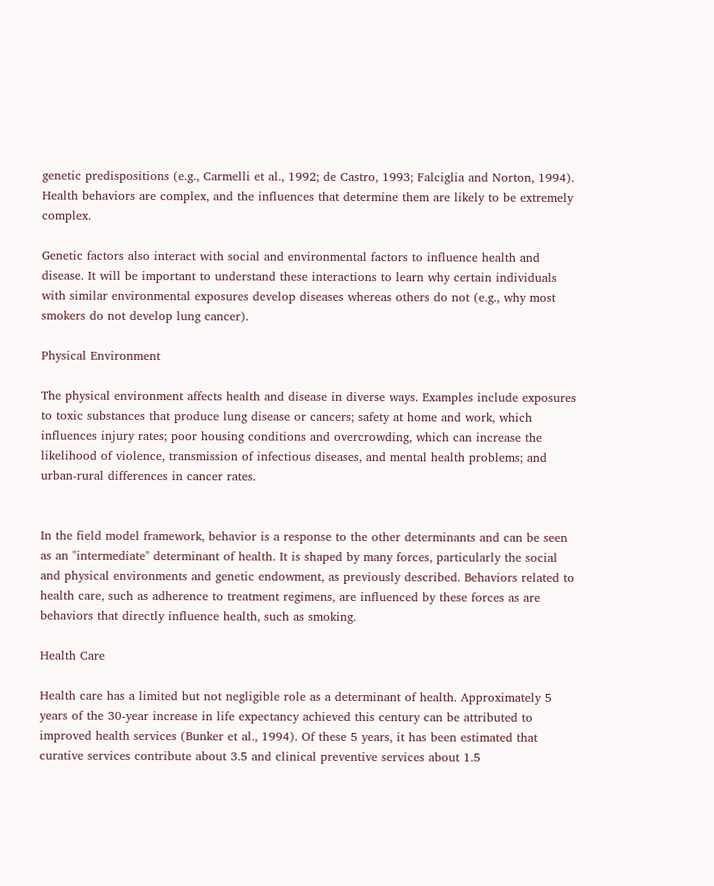genetic predispositions (e.g., Carmelli et al., 1992; de Castro, 1993; Falciglia and Norton, 1994). Health behaviors are complex, and the influences that determine them are likely to be extremely complex.

Genetic factors also interact with social and environmental factors to influence health and disease. It will be important to understand these interactions to learn why certain individuals with similar environmental exposures develop diseases whereas others do not (e.g., why most smokers do not develop lung cancer).

Physical Environment

The physical environment affects health and disease in diverse ways. Examples include exposures to toxic substances that produce lung disease or cancers; safety at home and work, which influences injury rates; poor housing conditions and overcrowding, which can increase the likelihood of violence, transmission of infectious diseases, and mental health problems; and urban-rural differences in cancer rates.


In the field model framework, behavior is a response to the other determinants and can be seen as an "intermediate" determinant of health. It is shaped by many forces, particularly the social and physical environments and genetic endowment, as previously described. Behaviors related to health care, such as adherence to treatment regimens, are influenced by these forces as are behaviors that directly influence health, such as smoking.

Health Care

Health care has a limited but not negligible role as a determinant of health. Approximately 5 years of the 30-year increase in life expectancy achieved this century can be attributed to improved health services (Bunker et al., 1994). Of these 5 years, it has been estimated that curative services contribute about 3.5 and clinical preventive services about 1.5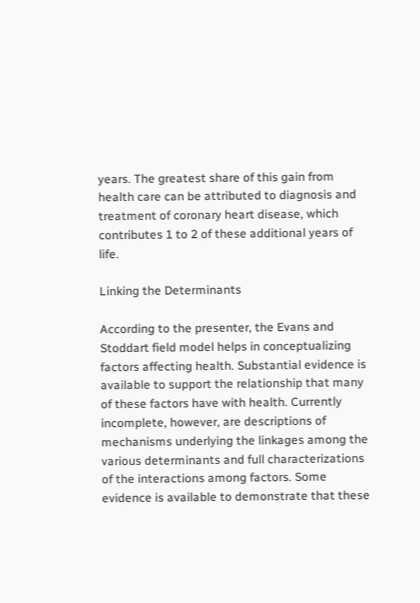years. The greatest share of this gain from health care can be attributed to diagnosis and treatment of coronary heart disease, which contributes 1 to 2 of these additional years of life.

Linking the Determinants

According to the presenter, the Evans and Stoddart field model helps in conceptualizing factors affecting health. Substantial evidence is available to support the relationship that many of these factors have with health. Currently incomplete, however, are descriptions of mechanisms underlying the linkages among the various determinants and full characterizations of the interactions among factors. Some evidence is available to demonstrate that these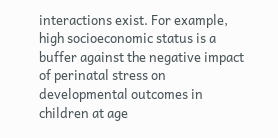interactions exist. For example, high socioeconomic status is a buffer against the negative impact of perinatal stress on developmental outcomes in children at age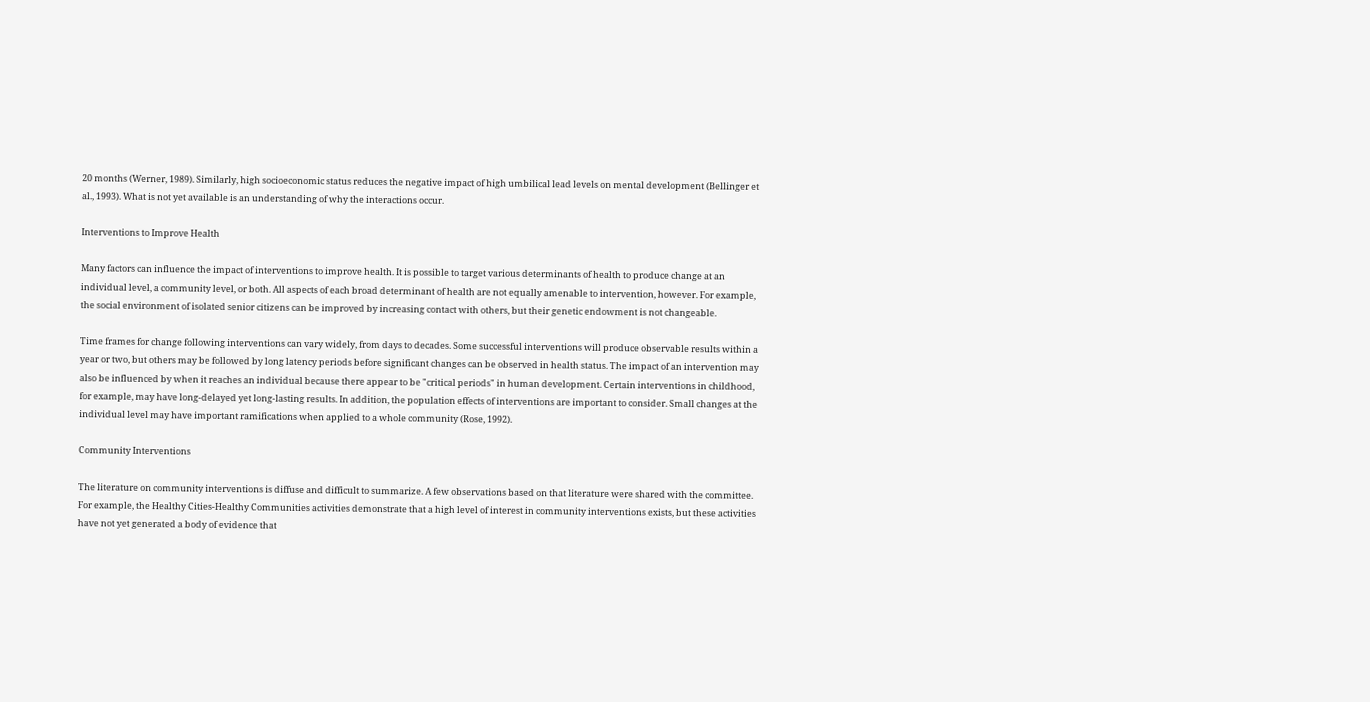20 months (Werner, 1989). Similarly, high socioeconomic status reduces the negative impact of high umbilical lead levels on mental development (Bellinger et al., 1993). What is not yet available is an understanding of why the interactions occur.

Interventions to Improve Health

Many factors can influence the impact of interventions to improve health. It is possible to target various determinants of health to produce change at an individual level, a community level, or both. All aspects of each broad determinant of health are not equally amenable to intervention, however. For example, the social environment of isolated senior citizens can be improved by increasing contact with others, but their genetic endowment is not changeable.

Time frames for change following interventions can vary widely, from days to decades. Some successful interventions will produce observable results within a year or two, but others may be followed by long latency periods before significant changes can be observed in health status. The impact of an intervention may also be influenced by when it reaches an individual because there appear to be "critical periods" in human development. Certain interventions in childhood, for example, may have long-delayed yet long-lasting results. In addition, the population effects of interventions are important to consider. Small changes at the individual level may have important ramifications when applied to a whole community (Rose, 1992).

Community Interventions

The literature on community interventions is diffuse and difficult to summarize. A few observations based on that literature were shared with the committee. For example, the Healthy Cities-Healthy Communities activities demonstrate that a high level of interest in community interventions exists, but these activities have not yet generated a body of evidence that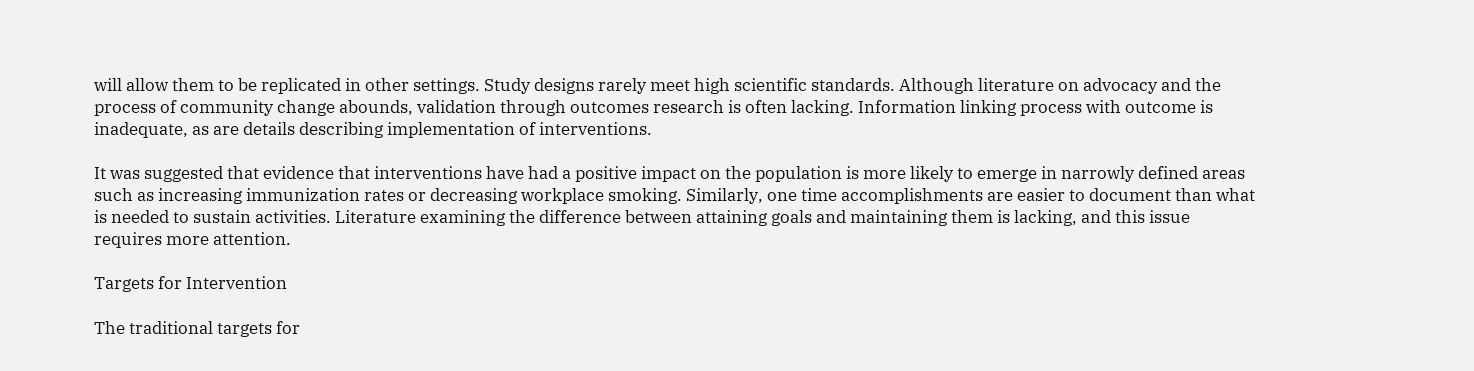will allow them to be replicated in other settings. Study designs rarely meet high scientific standards. Although literature on advocacy and the process of community change abounds, validation through outcomes research is often lacking. Information linking process with outcome is inadequate, as are details describing implementation of interventions.

It was suggested that evidence that interventions have had a positive impact on the population is more likely to emerge in narrowly defined areas such as increasing immunization rates or decreasing workplace smoking. Similarly, one time accomplishments are easier to document than what is needed to sustain activities. Literature examining the difference between attaining goals and maintaining them is lacking, and this issue requires more attention.

Targets for Intervention

The traditional targets for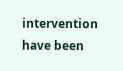intervention have been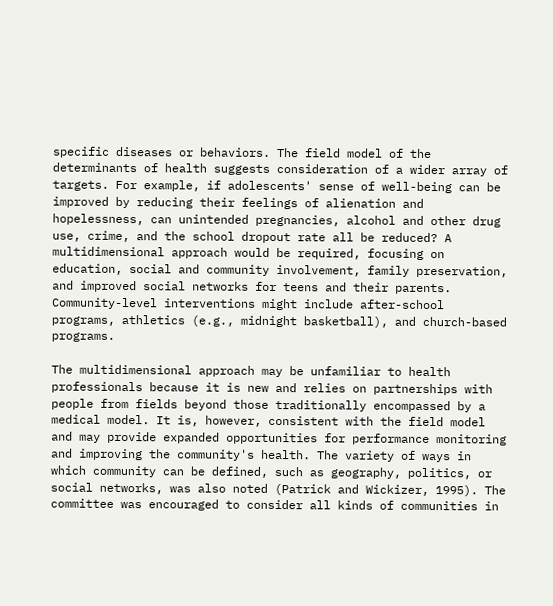specific diseases or behaviors. The field model of the determinants of health suggests consideration of a wider array of targets. For example, if adolescents' sense of well-being can be improved by reducing their feelings of alienation and hopelessness, can unintended pregnancies, alcohol and other drug use, crime, and the school dropout rate all be reduced? A multidimensional approach would be required, focusing on education, social and community involvement, family preservation, and improved social networks for teens and their parents. Community-level interventions might include after-school programs, athletics (e.g., midnight basketball), and church-based programs.

The multidimensional approach may be unfamiliar to health professionals because it is new and relies on partnerships with people from fields beyond those traditionally encompassed by a medical model. It is, however, consistent with the field model and may provide expanded opportunities for performance monitoring and improving the community's health. The variety of ways in which community can be defined, such as geography, politics, or social networks, was also noted (Patrick and Wickizer, 1995). The committee was encouraged to consider all kinds of communities in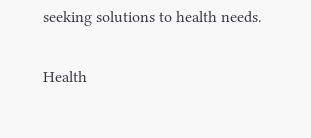seeking solutions to health needs.

Health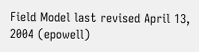Field Model last revised April 13, 2004 (epowell)